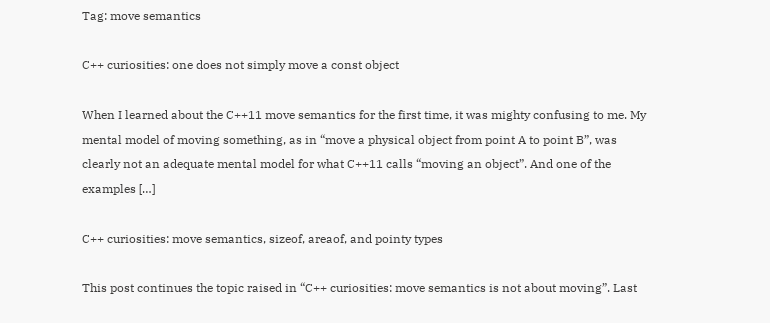Tag: move semantics

C++ curiosities: one does not simply move a const object

When I learned about the C++11 move semantics for the first time, it was mighty confusing to me. My mental model of moving something, as in “move a physical object from point A to point B”, was clearly not an adequate mental model for what C++11 calls “moving an object”. And one of the examples […]

C++ curiosities: move semantics, sizeof, areaof, and pointy types

This post continues the topic raised in “C++ curiosities: move semantics is not about moving”. Last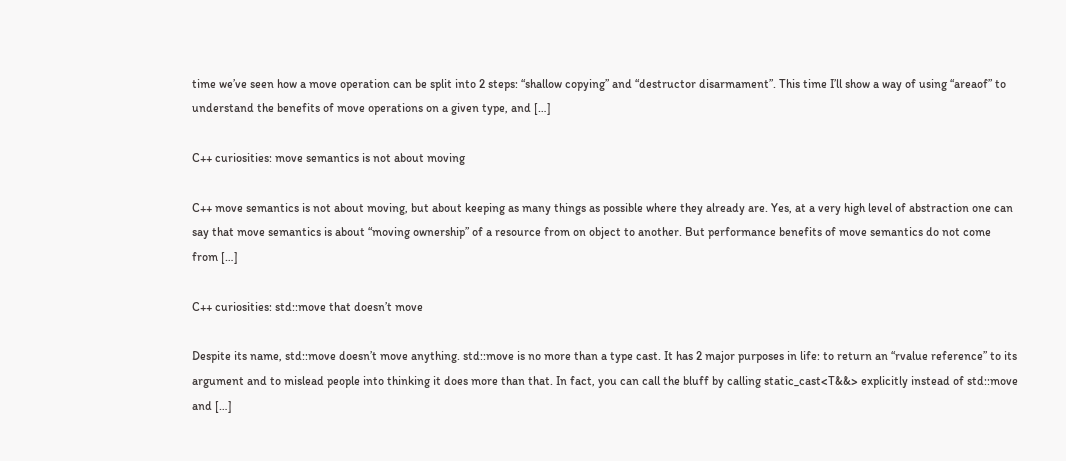time we’ve seen how a move operation can be split into 2 steps: “shallow copying” and “destructor disarmament”. This time I’ll show a way of using “areaof” to understand the benefits of move operations on a given type, and […]

C++ curiosities: move semantics is not about moving

C++ move semantics is not about moving, but about keeping as many things as possible where they already are. Yes, at a very high level of abstraction one can say that move semantics is about “moving ownership” of a resource from on object to another. But performance benefits of move semantics do not come from […]

C++ curiosities: std::move that doesn’t move

Despite its name, std::move doesn’t move anything. std::move is no more than a type cast. It has 2 major purposes in life: to return an “rvalue reference” to its argument and to mislead people into thinking it does more than that. In fact, you can call the bluff by calling static_cast<T&&> explicitly instead of std::move and […]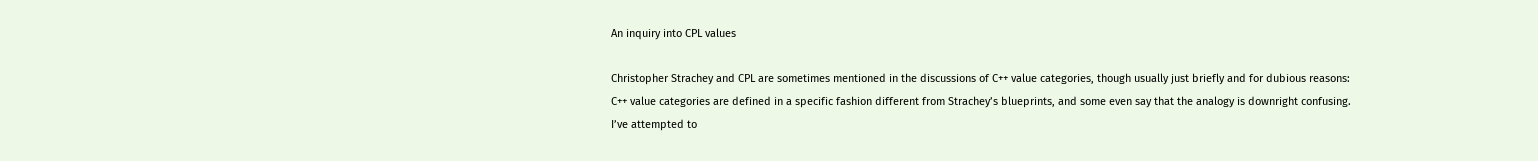An inquiry into CPL values

Christopher Strachey and CPL are sometimes mentioned in the discussions of C++ value categories, though usually just briefly and for dubious reasons: C++ value categories are defined in a specific fashion different from Strachey’s blueprints, and some even say that the analogy is downright confusing. I’ve attempted to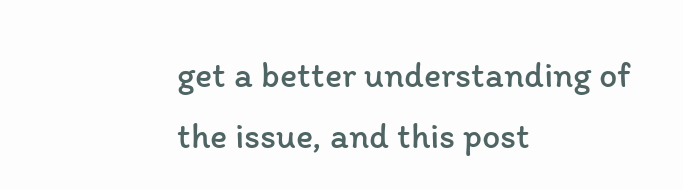get a better understanding of the issue, and this post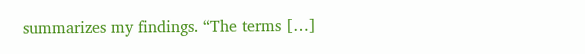summarizes my findings. “The terms […]